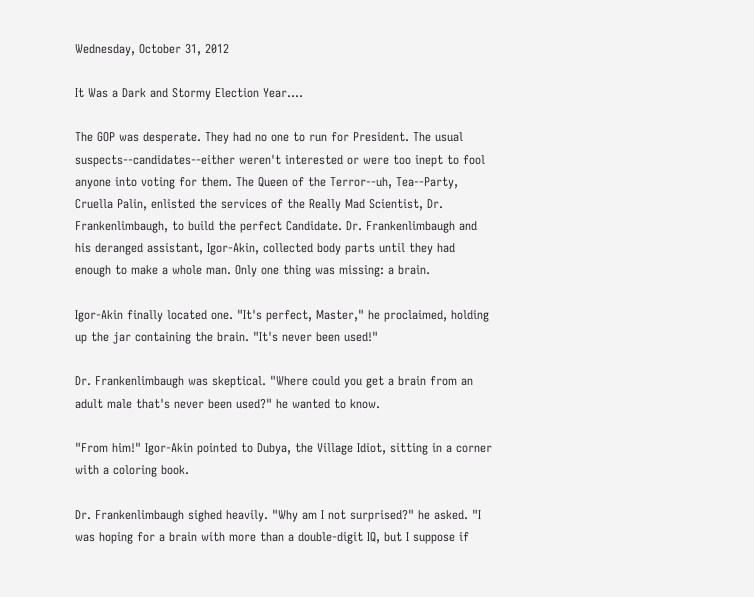Wednesday, October 31, 2012

It Was a Dark and Stormy Election Year....

The GOP was desperate. They had no one to run for President. The usual suspects--candidates--either weren't interested or were too inept to fool anyone into voting for them. The Queen of the Terror--uh, Tea--Party, Cruella Palin, enlisted the services of the Really Mad Scientist, Dr. Frankenlimbaugh, to build the perfect Candidate. Dr. Frankenlimbaugh and his deranged assistant, Igor-Akin, collected body parts until they had enough to make a whole man. Only one thing was missing: a brain.

Igor-Akin finally located one. "It's perfect, Master," he proclaimed, holding up the jar containing the brain. "It's never been used!"

Dr. Frankenlimbaugh was skeptical. "Where could you get a brain from an adult male that's never been used?" he wanted to know.

"From him!" Igor-Akin pointed to Dubya, the Village Idiot, sitting in a corner with a coloring book.

Dr. Frankenlimbaugh sighed heavily. "Why am I not surprised?" he asked. "I was hoping for a brain with more than a double-digit IQ, but I suppose if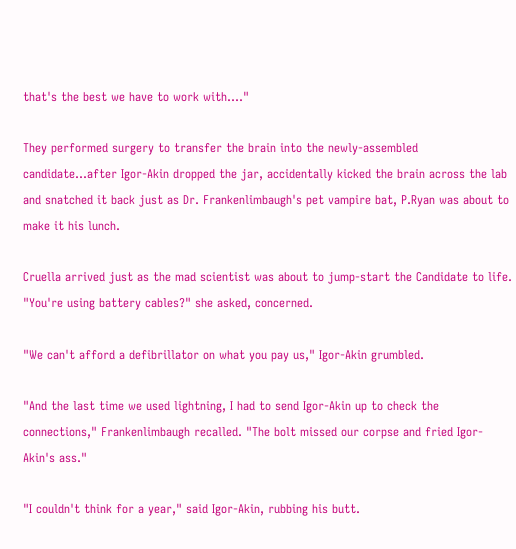that's the best we have to work with...."

They performed surgery to transfer the brain into the newly-assembled candidate...after Igor-Akin dropped the jar, accidentally kicked the brain across the lab and snatched it back just as Dr. Frankenlimbaugh's pet vampire bat, P.Ryan was about to make it his lunch.

Cruella arrived just as the mad scientist was about to jump-start the Candidate to life. "You're using battery cables?" she asked, concerned.

"We can't afford a defibrillator on what you pay us," Igor-Akin grumbled.

"And the last time we used lightning, I had to send Igor-Akin up to check the connections," Frankenlimbaugh recalled. "The bolt missed our corpse and fried Igor-Akin's ass."

"I couldn't think for a year," said Igor-Akin, rubbing his butt.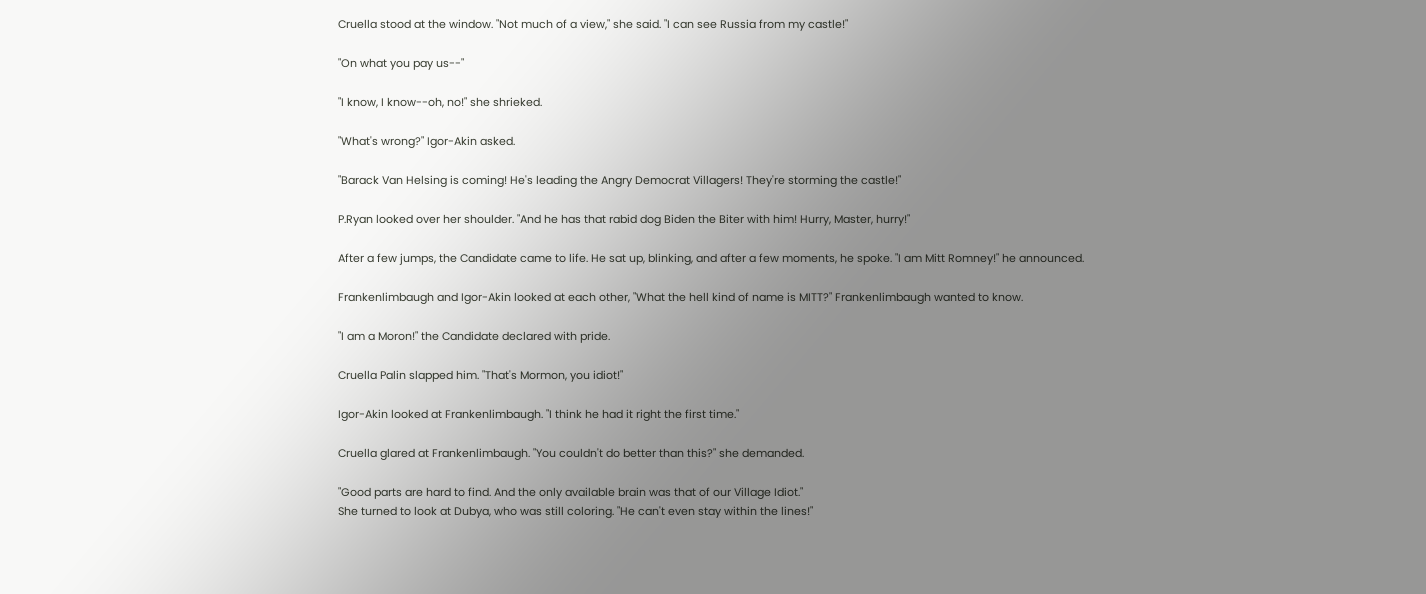Cruella stood at the window. "Not much of a view," she said. "I can see Russia from my castle!"

"On what you pay us--"

"I know, I know--oh, no!" she shrieked.

"What's wrong?" Igor-Akin asked.

"Barack Van Helsing is coming! He's leading the Angry Democrat Villagers! They're storming the castle!"

P.Ryan looked over her shoulder. "And he has that rabid dog Biden the Biter with him! Hurry, Master, hurry!"

After a few jumps, the Candidate came to life. He sat up, blinking, and after a few moments, he spoke. "I am Mitt Romney!" he announced.

Frankenlimbaugh and Igor-Akin looked at each other, "What the hell kind of name is MITT?" Frankenlimbaugh wanted to know.

"I am a Moron!" the Candidate declared with pride.

Cruella Palin slapped him. "That's Mormon, you idiot!"

Igor-Akin looked at Frankenlimbaugh. "I think he had it right the first time."

Cruella glared at Frankenlimbaugh. "You couldn't do better than this?" she demanded.

"Good parts are hard to find. And the only available brain was that of our Village Idiot."
She turned to look at Dubya, who was still coloring. "He can't even stay within the lines!"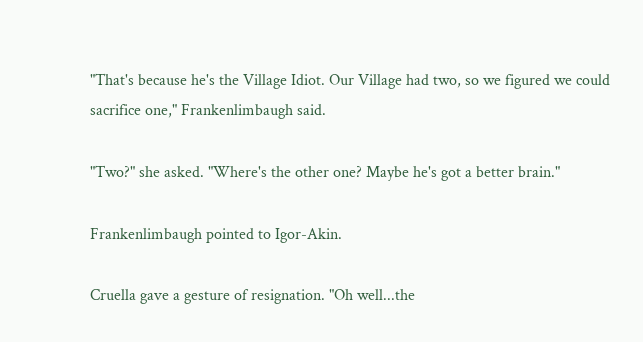"That's because he's the Village Idiot. Our Village had two, so we figured we could sacrifice one," Frankenlimbaugh said.

"Two?" she asked. "Where's the other one? Maybe he's got a better brain."

Frankenlimbaugh pointed to Igor-Akin.

Cruella gave a gesture of resignation. "Oh well...the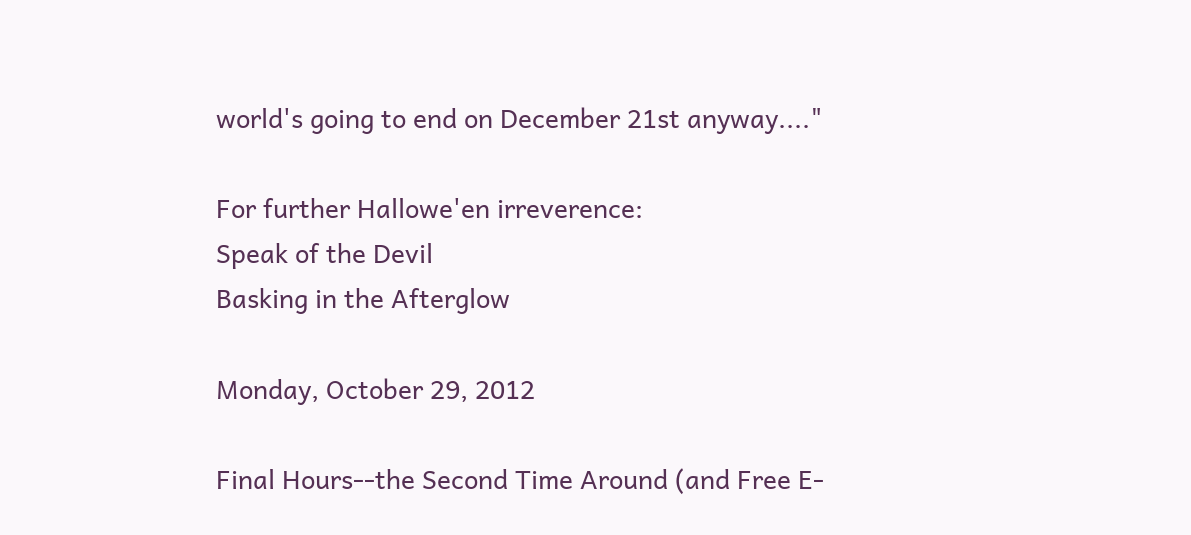world's going to end on December 21st anyway...."

For further Hallowe'en irreverence:
Speak of the Devil
Basking in the Afterglow

Monday, October 29, 2012

Final Hours--the Second Time Around (and Free E-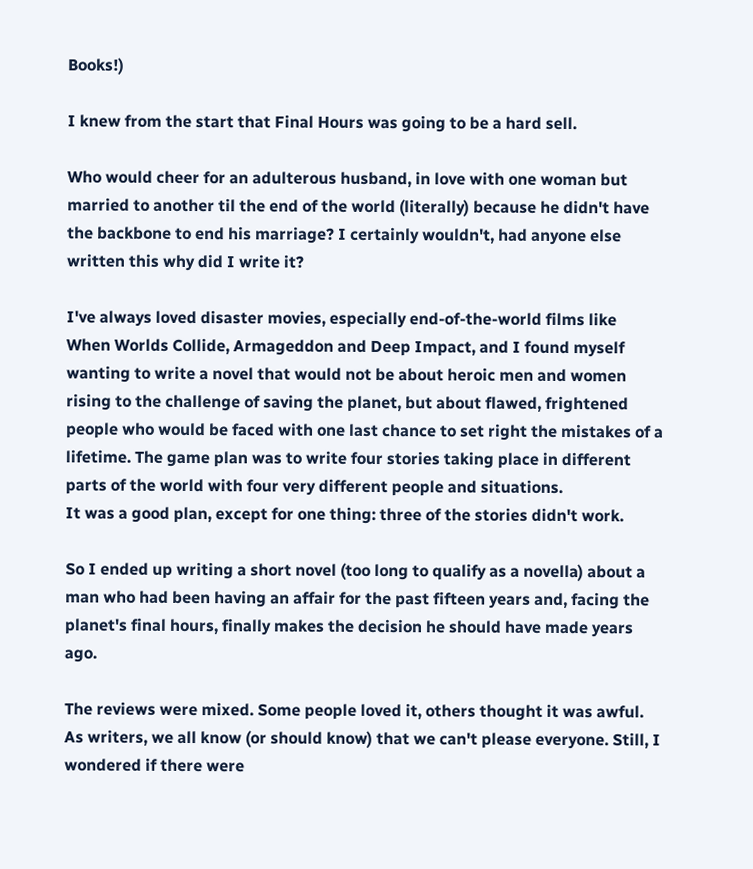Books!)

I knew from the start that Final Hours was going to be a hard sell.

Who would cheer for an adulterous husband, in love with one woman but married to another til the end of the world (literally) because he didn't have the backbone to end his marriage? I certainly wouldn't, had anyone else written this why did I write it?

I've always loved disaster movies, especially end-of-the-world films like When Worlds Collide, Armageddon and Deep Impact, and I found myself wanting to write a novel that would not be about heroic men and women rising to the challenge of saving the planet, but about flawed, frightened people who would be faced with one last chance to set right the mistakes of a lifetime. The game plan was to write four stories taking place in different parts of the world with four very different people and situations.
It was a good plan, except for one thing: three of the stories didn't work.

So I ended up writing a short novel (too long to qualify as a novella) about a man who had been having an affair for the past fifteen years and, facing the planet's final hours, finally makes the decision he should have made years ago.

The reviews were mixed. Some people loved it, others thought it was awful. As writers, we all know (or should know) that we can't please everyone. Still, I wondered if there were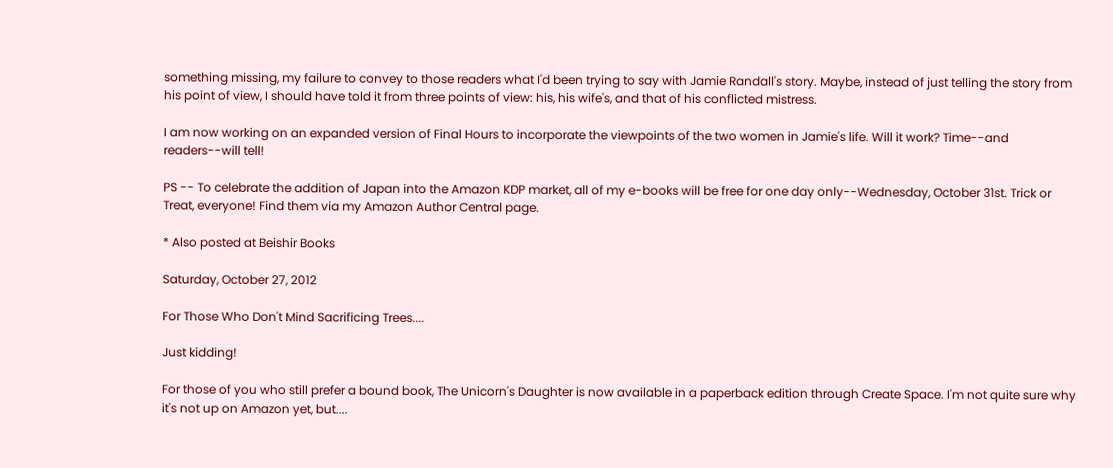something missing, my failure to convey to those readers what I'd been trying to say with Jamie Randall's story. Maybe, instead of just telling the story from his point of view, I should have told it from three points of view: his, his wife's, and that of his conflicted mistress.

I am now working on an expanded version of Final Hours to incorporate the viewpoints of the two women in Jamie's life. Will it work? Time--and readers--will tell!

PS -- To celebrate the addition of Japan into the Amazon KDP market, all of my e-books will be free for one day only--Wednesday, October 31st. Trick or Treat, everyone! Find them via my Amazon Author Central page.

* Also posted at Beishir Books

Saturday, October 27, 2012

For Those Who Don't Mind Sacrificing Trees....

Just kidding!

For those of you who still prefer a bound book, The Unicorn's Daughter is now available in a paperback edition through Create Space. I'm not quite sure why it's not up on Amazon yet, but....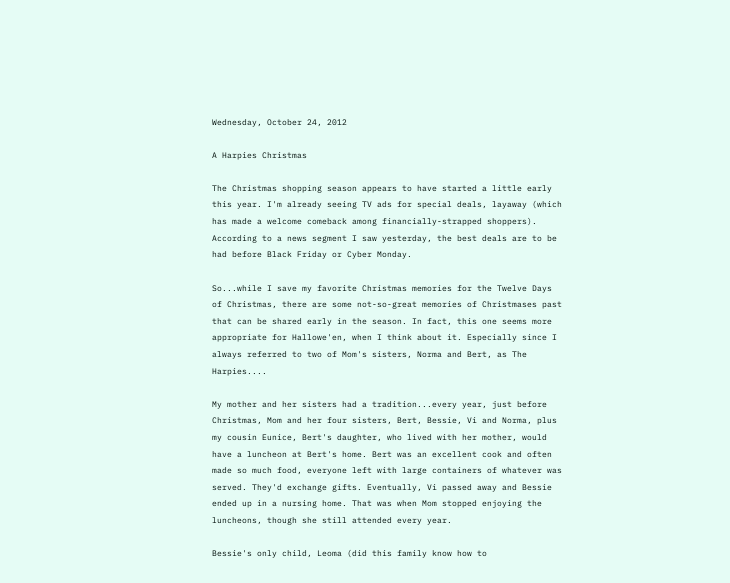Wednesday, October 24, 2012

A Harpies Christmas

The Christmas shopping season appears to have started a little early this year. I'm already seeing TV ads for special deals, layaway (which has made a welcome comeback among financially-strapped shoppers). According to a news segment I saw yesterday, the best deals are to be had before Black Friday or Cyber Monday.

So...while I save my favorite Christmas memories for the Twelve Days of Christmas, there are some not-so-great memories of Christmases past that can be shared early in the season. In fact, this one seems more appropriate for Hallowe'en, when I think about it. Especially since I always referred to two of Mom's sisters, Norma and Bert, as The Harpies....

My mother and her sisters had a tradition...every year, just before Christmas, Mom and her four sisters, Bert, Bessie, Vi and Norma, plus my cousin Eunice, Bert's daughter, who lived with her mother, would have a luncheon at Bert's home. Bert was an excellent cook and often made so much food, everyone left with large containers of whatever was served. They'd exchange gifts. Eventually, Vi passed away and Bessie ended up in a nursing home. That was when Mom stopped enjoying the luncheons, though she still attended every year.

Bessie's only child, Leoma (did this family know how to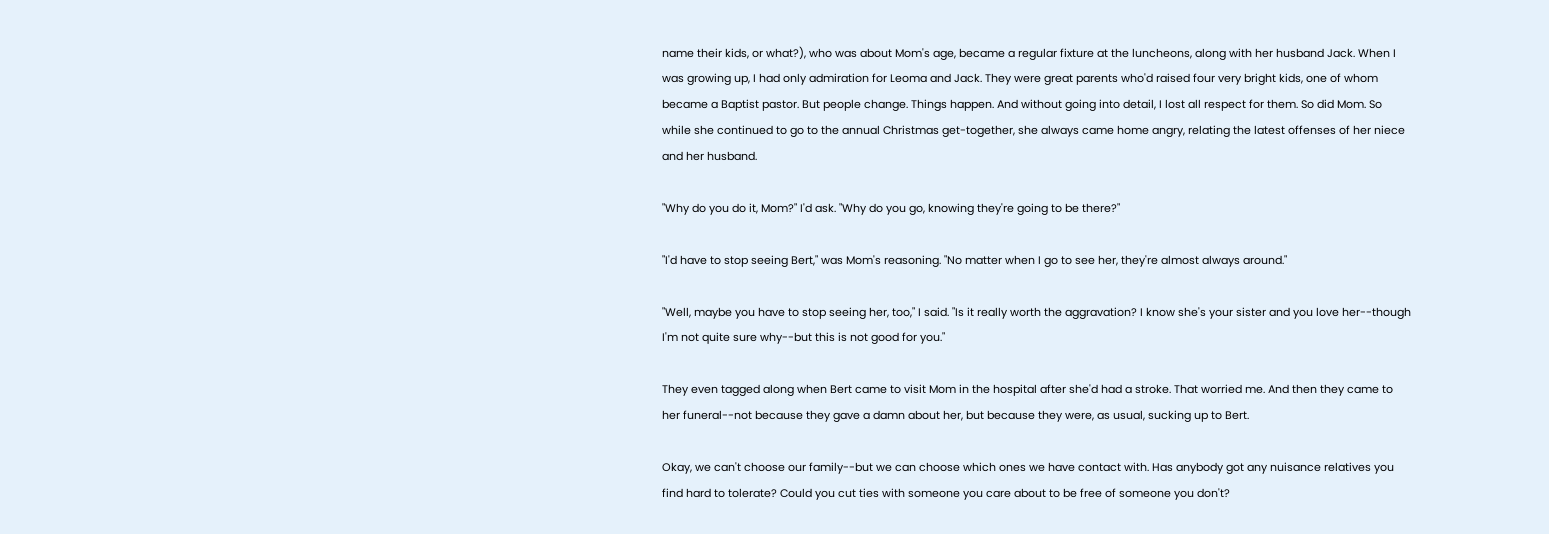name their kids, or what?), who was about Mom's age, became a regular fixture at the luncheons, along with her husband Jack. When I was growing up, I had only admiration for Leoma and Jack. They were great parents who'd raised four very bright kids, one of whom became a Baptist pastor. But people change. Things happen. And without going into detail, I lost all respect for them. So did Mom. So while she continued to go to the annual Christmas get-together, she always came home angry, relating the latest offenses of her niece and her husband.

"Why do you do it, Mom?" I'd ask. "Why do you go, knowing they're going to be there?"

"I'd have to stop seeing Bert," was Mom's reasoning. "No matter when I go to see her, they're almost always around."

"Well, maybe you have to stop seeing her, too," I said. "Is it really worth the aggravation? I know she's your sister and you love her--though I'm not quite sure why--but this is not good for you."

They even tagged along when Bert came to visit Mom in the hospital after she'd had a stroke. That worried me. And then they came to her funeral--not because they gave a damn about her, but because they were, as usual, sucking up to Bert.

Okay, we can't choose our family--but we can choose which ones we have contact with. Has anybody got any nuisance relatives you find hard to tolerate? Could you cut ties with someone you care about to be free of someone you don't?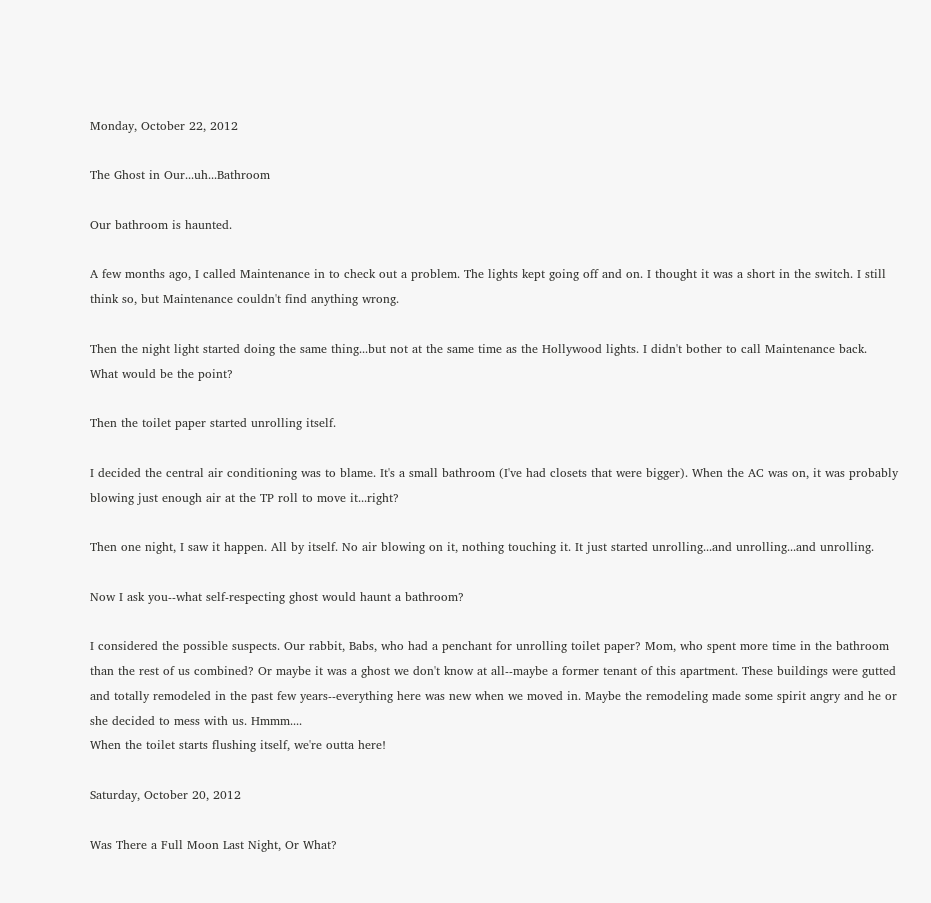Monday, October 22, 2012

The Ghost in Our...uh...Bathroom

Our bathroom is haunted.

A few months ago, I called Maintenance in to check out a problem. The lights kept going off and on. I thought it was a short in the switch. I still think so, but Maintenance couldn't find anything wrong.

Then the night light started doing the same thing...but not at the same time as the Hollywood lights. I didn't bother to call Maintenance back. What would be the point?

Then the toilet paper started unrolling itself.

I decided the central air conditioning was to blame. It's a small bathroom (I've had closets that were bigger). When the AC was on, it was probably blowing just enough air at the TP roll to move it...right?

Then one night, I saw it happen. All by itself. No air blowing on it, nothing touching it. It just started unrolling...and unrolling...and unrolling.

Now I ask you--what self-respecting ghost would haunt a bathroom?

I considered the possible suspects. Our rabbit, Babs, who had a penchant for unrolling toilet paper? Mom, who spent more time in the bathroom than the rest of us combined? Or maybe it was a ghost we don't know at all--maybe a former tenant of this apartment. These buildings were gutted and totally remodeled in the past few years--everything here was new when we moved in. Maybe the remodeling made some spirit angry and he or she decided to mess with us. Hmmm....
When the toilet starts flushing itself, we're outta here!

Saturday, October 20, 2012

Was There a Full Moon Last Night, Or What?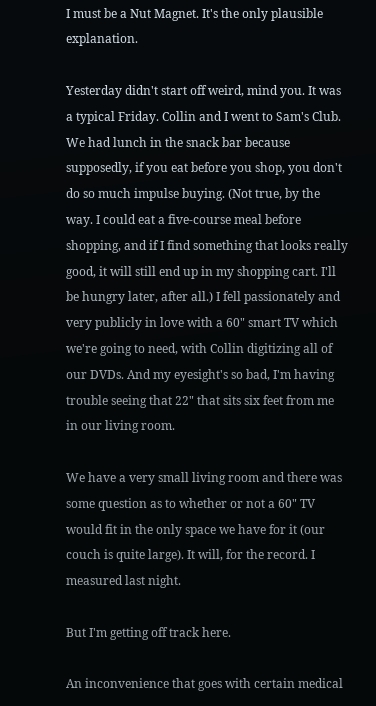I must be a Nut Magnet. It's the only plausible explanation.

Yesterday didn't start off weird, mind you. It was a typical Friday. Collin and I went to Sam's Club. We had lunch in the snack bar because supposedly, if you eat before you shop, you don't do so much impulse buying. (Not true, by the way. I could eat a five-course meal before shopping, and if I find something that looks really good, it will still end up in my shopping cart. I'll be hungry later, after all.) I fell passionately and very publicly in love with a 60" smart TV which we're going to need, with Collin digitizing all of our DVDs. And my eyesight's so bad, I'm having trouble seeing that 22" that sits six feet from me in our living room.

We have a very small living room and there was some question as to whether or not a 60" TV would fit in the only space we have for it (our couch is quite large). It will, for the record. I measured last night.

But I'm getting off track here.

An inconvenience that goes with certain medical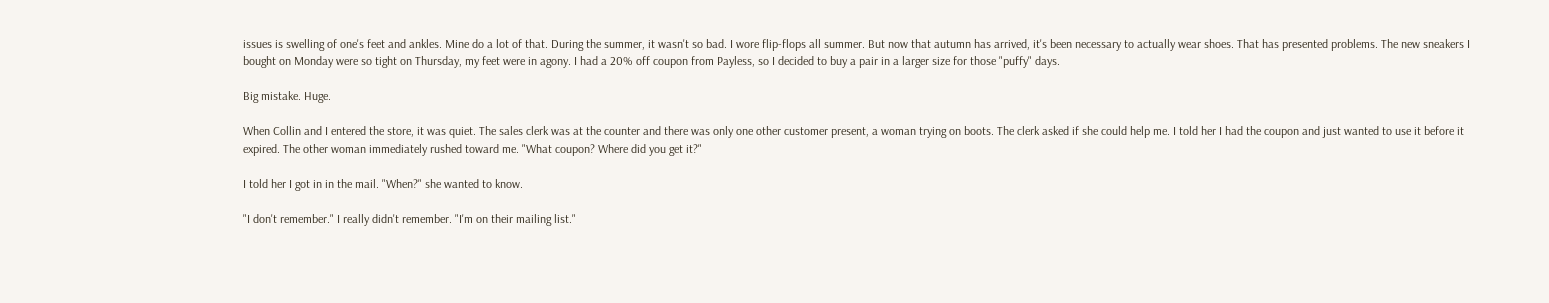issues is swelling of one's feet and ankles. Mine do a lot of that. During the summer, it wasn't so bad. I wore flip-flops all summer. But now that autumn has arrived, it's been necessary to actually wear shoes. That has presented problems. The new sneakers I bought on Monday were so tight on Thursday, my feet were in agony. I had a 20% off coupon from Payless, so I decided to buy a pair in a larger size for those "puffy" days.

Big mistake. Huge.

When Collin and I entered the store, it was quiet. The sales clerk was at the counter and there was only one other customer present, a woman trying on boots. The clerk asked if she could help me. I told her I had the coupon and just wanted to use it before it expired. The other woman immediately rushed toward me. "What coupon? Where did you get it?"

I told her I got in in the mail. "When?" she wanted to know.

"I don't remember." I really didn't remember. "I'm on their mailing list."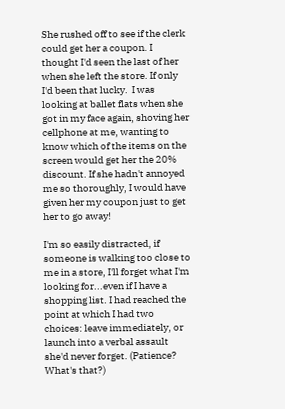She rushed off to see if the clerk could get her a coupon. I thought I'd seen the last of her when she left the store. If only I'd been that lucky.  I was looking at ballet flats when she got in my face again, shoving her cellphone at me, wanting to know which of the items on the screen would get her the 20% discount. If she hadn't annoyed me so thoroughly, I would have given her my coupon just to get her to go away!

I'm so easily distracted, if someone is walking too close to me in a store, I'll forget what I'm looking for...even if I have a shopping list. I had reached the point at which I had two choices: leave immediately, or launch into a verbal assault she'd never forget. (Patience? What's that?)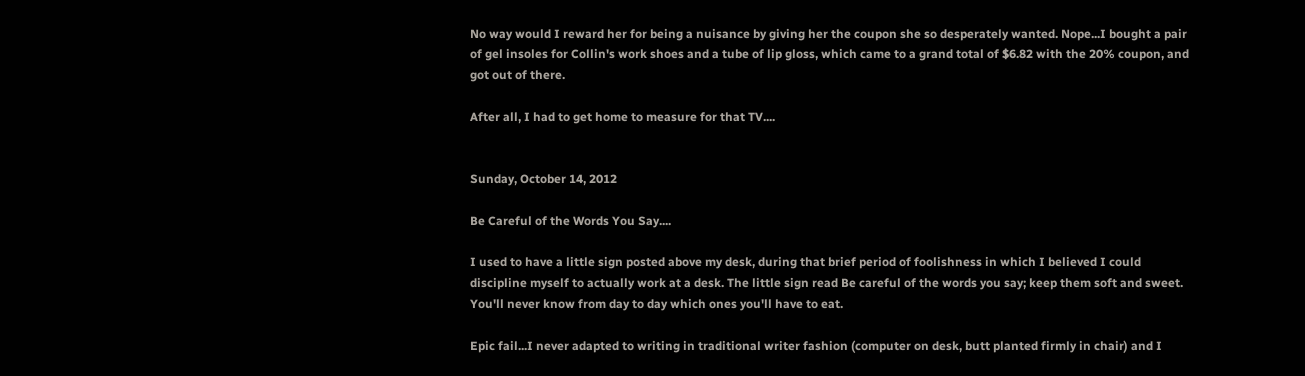No way would I reward her for being a nuisance by giving her the coupon she so desperately wanted. Nope...I bought a pair of gel insoles for Collin's work shoes and a tube of lip gloss, which came to a grand total of $6.82 with the 20% coupon, and got out of there.

After all, I had to get home to measure for that TV....


Sunday, October 14, 2012

Be Careful of the Words You Say....

I used to have a little sign posted above my desk, during that brief period of foolishness in which I believed I could discipline myself to actually work at a desk. The little sign read Be careful of the words you say; keep them soft and sweet. You'll never know from day to day which ones you'll have to eat.

Epic fail...I never adapted to writing in traditional writer fashion (computer on desk, butt planted firmly in chair) and I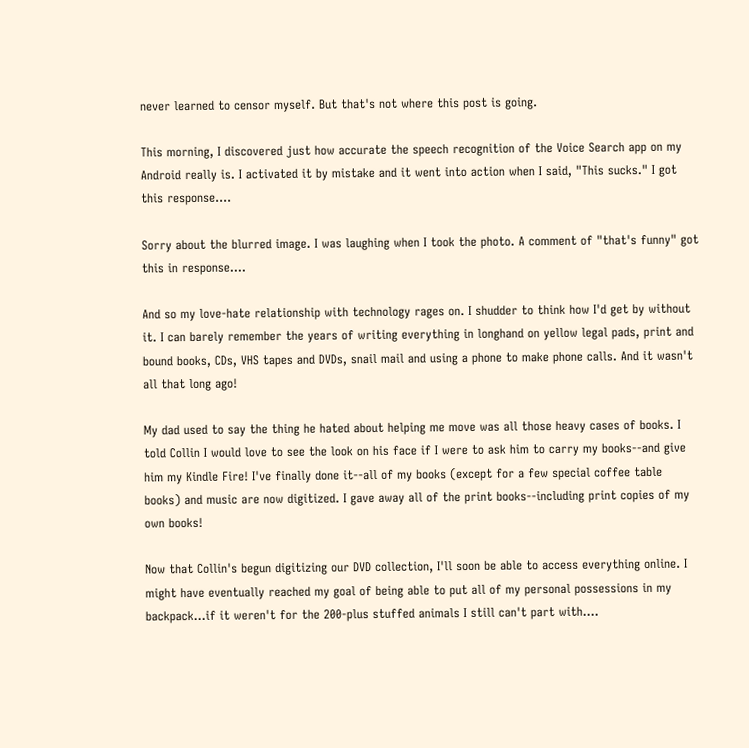never learned to censor myself. But that's not where this post is going.

This morning, I discovered just how accurate the speech recognition of the Voice Search app on my Android really is. I activated it by mistake and it went into action when I said, "This sucks." I got this response....

Sorry about the blurred image. I was laughing when I took the photo. A comment of "that's funny" got this in response....

And so my love-hate relationship with technology rages on. I shudder to think how I'd get by without it. I can barely remember the years of writing everything in longhand on yellow legal pads, print and bound books, CDs, VHS tapes and DVDs, snail mail and using a phone to make phone calls. And it wasn't all that long ago!

My dad used to say the thing he hated about helping me move was all those heavy cases of books. I told Collin I would love to see the look on his face if I were to ask him to carry my books--and give him my Kindle Fire! I've finally done it--all of my books (except for a few special coffee table books) and music are now digitized. I gave away all of the print books--including print copies of my own books!

Now that Collin's begun digitizing our DVD collection, I'll soon be able to access everything online. I might have eventually reached my goal of being able to put all of my personal possessions in my backpack...if it weren't for the 200-plus stuffed animals I still can't part with....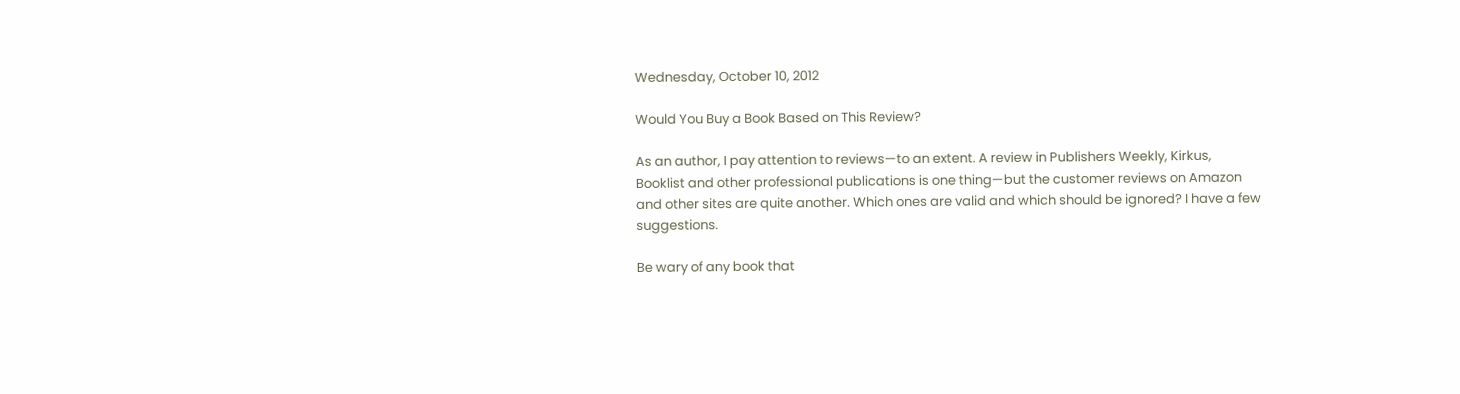Wednesday, October 10, 2012

Would You Buy a Book Based on This Review?

As an author, I pay attention to reviews—to an extent. A review in Publishers Weekly, Kirkus, Booklist and other professional publications is one thing—but the customer reviews on Amazon and other sites are quite another. Which ones are valid and which should be ignored? I have a few suggestions.

Be wary of any book that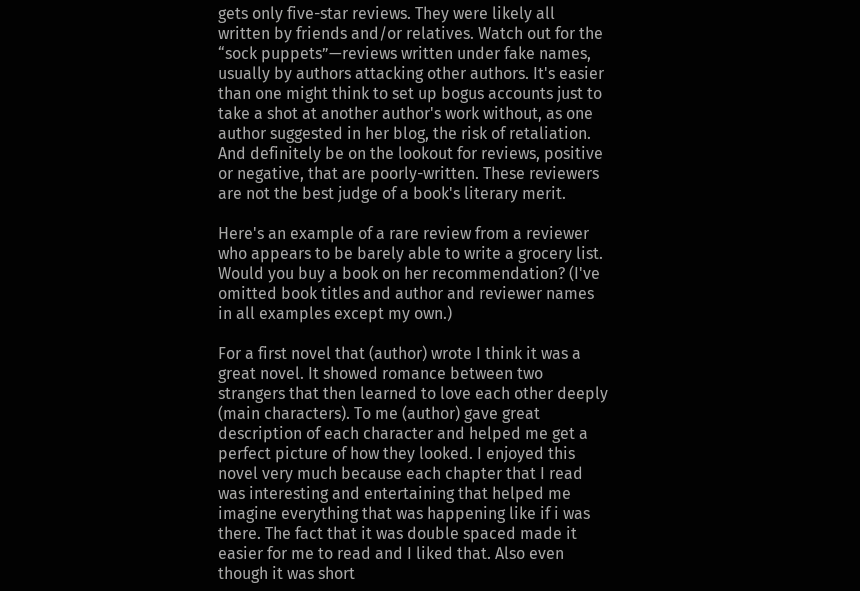gets only five-star reviews. They were likely all written by friends and/or relatives. Watch out for the “sock puppets”—reviews written under fake names, usually by authors attacking other authors. It's easier than one might think to set up bogus accounts just to take a shot at another author's work without, as one author suggested in her blog, the risk of retaliation. And definitely be on the lookout for reviews, positive or negative, that are poorly-written. These reviewers are not the best judge of a book's literary merit.

Here's an example of a rare review from a reviewer who appears to be barely able to write a grocery list. Would you buy a book on her recommendation? (I've omitted book titles and author and reviewer names in all examples except my own.)

For a first novel that (author) wrote I think it was a great novel. It showed romance between two strangers that then learned to love each other deeply (main characters). To me (author) gave great description of each character and helped me get a perfect picture of how they looked. I enjoyed this novel very much because each chapter that I read was interesting and entertaining that helped me imagine everything that was happening like if i was there. The fact that it was double spaced made it easier for me to read and I liked that. Also even though it was short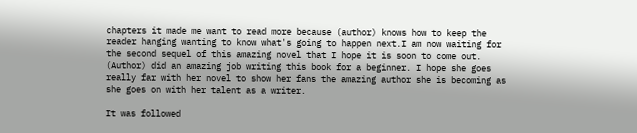chapters it made me want to read more because (author) knows how to keep the reader hanging wanting to know what's going to happen next.I am now waiting for the second sequel of this amazing novel that I hope it is soon to come out. (Author) did an amazing job writing this book for a beginner. I hope she goes really far with her novel to show her fans the amazing author she is becoming as she goes on with her talent as a writer.

It was followed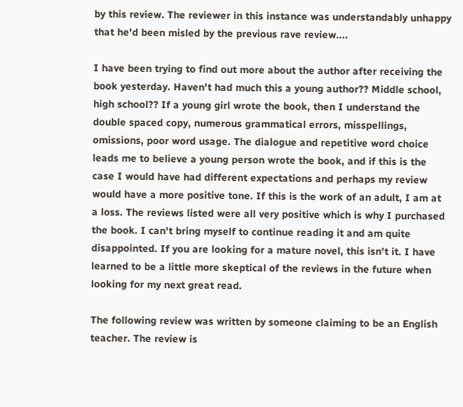by this review. The reviewer in this instance was understandably unhappy that he'd been misled by the previous rave review....

I have been trying to find out more about the author after receiving the book yesterday. Haven't had much this a young author?? Middle school, high school?? If a young girl wrote the book, then I understand the double spaced copy, numerous grammatical errors, misspellings, omissions, poor word usage. The dialogue and repetitive word choice leads me to believe a young person wrote the book, and if this is the case I would have had different expectations and perhaps my review would have a more positive tone. If this is the work of an adult, I am at a loss. The reviews listed were all very positive which is why I purchased the book. I can't bring myself to continue reading it and am quite disappointed. If you are looking for a mature novel, this isn't it. I have learned to be a little more skeptical of the reviews in the future when looking for my next great read.

The following review was written by someone claiming to be an English teacher. The review is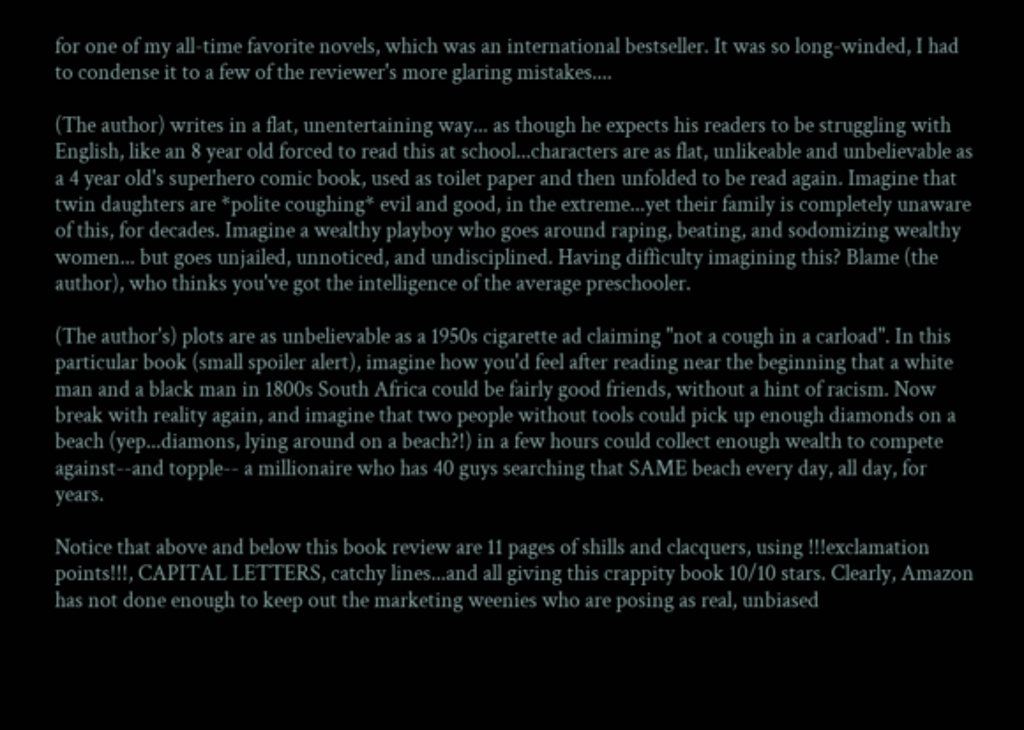for one of my all-time favorite novels, which was an international bestseller. It was so long-winded, I had to condense it to a few of the reviewer's more glaring mistakes....

(The author) writes in a flat, unentertaining way... as though he expects his readers to be struggling with English, like an 8 year old forced to read this at school...characters are as flat, unlikeable and unbelievable as a 4 year old's superhero comic book, used as toilet paper and then unfolded to be read again. Imagine that twin daughters are *polite coughing* evil and good, in the extreme...yet their family is completely unaware of this, for decades. Imagine a wealthy playboy who goes around raping, beating, and sodomizing wealthy women... but goes unjailed, unnoticed, and undisciplined. Having difficulty imagining this? Blame (the author), who thinks you've got the intelligence of the average preschooler.

(The author's) plots are as unbelievable as a 1950s cigarette ad claiming "not a cough in a carload". In this particular book (small spoiler alert), imagine how you'd feel after reading near the beginning that a white man and a black man in 1800s South Africa could be fairly good friends, without a hint of racism. Now break with reality again, and imagine that two people without tools could pick up enough diamonds on a beach (yep...diamons, lying around on a beach?!) in a few hours could collect enough wealth to compete against--and topple-- a millionaire who has 40 guys searching that SAME beach every day, all day, for years.

Notice that above and below this book review are 11 pages of shills and clacquers, using !!!exclamation points!!!, CAPITAL LETTERS, catchy lines...and all giving this crappity book 10/10 stars. Clearly, Amazon has not done enough to keep out the marketing weenies who are posing as real, unbiased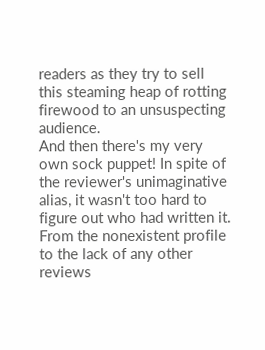readers as they try to sell this steaming heap of rotting firewood to an unsuspecting audience.
And then there's my very own sock puppet! In spite of the reviewer's unimaginative alias, it wasn't too hard to figure out who had written it. From the nonexistent profile to the lack of any other reviews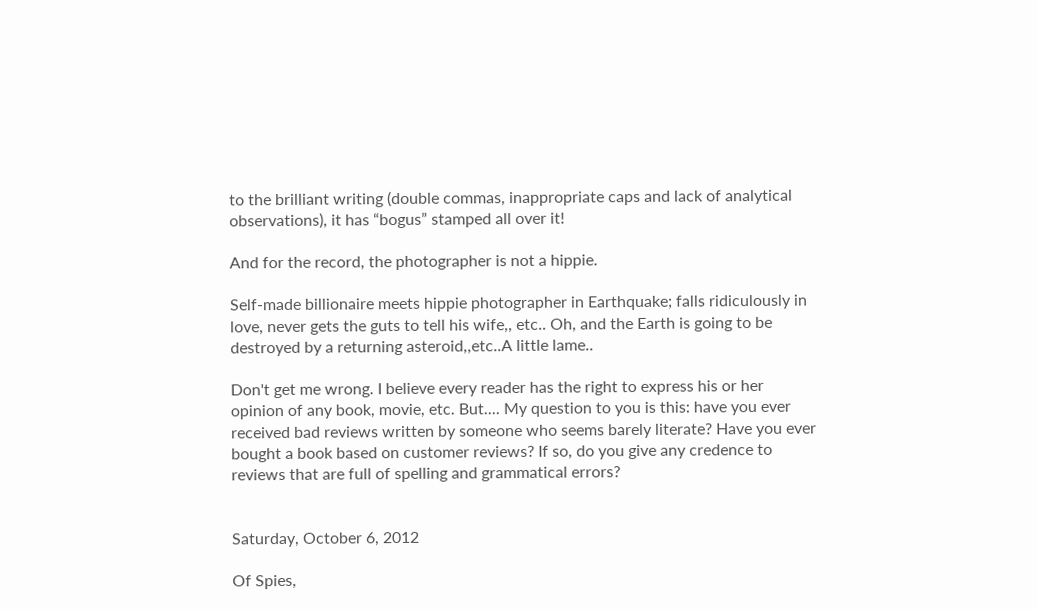to the brilliant writing (double commas, inappropriate caps and lack of analytical observations), it has “bogus” stamped all over it!

And for the record, the photographer is not a hippie.

Self-made billionaire meets hippie photographer in Earthquake; falls ridiculously in love, never gets the guts to tell his wife,, etc.. Oh, and the Earth is going to be destroyed by a returning asteroid,,etc..A little lame..

Don't get me wrong. I believe every reader has the right to express his or her opinion of any book, movie, etc. But.... My question to you is this: have you ever received bad reviews written by someone who seems barely literate? Have you ever bought a book based on customer reviews? If so, do you give any credence to reviews that are full of spelling and grammatical errors?


Saturday, October 6, 2012

Of Spies,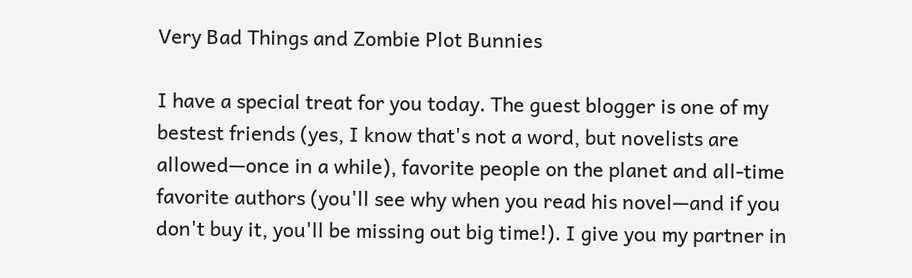Very Bad Things and Zombie Plot Bunnies

I have a special treat for you today. The guest blogger is one of my bestest friends (yes, I know that's not a word, but novelists are allowed—once in a while), favorite people on the planet and all-time favorite authors (you'll see why when you read his novel—and if you don't buy it, you'll be missing out big time!). I give you my partner in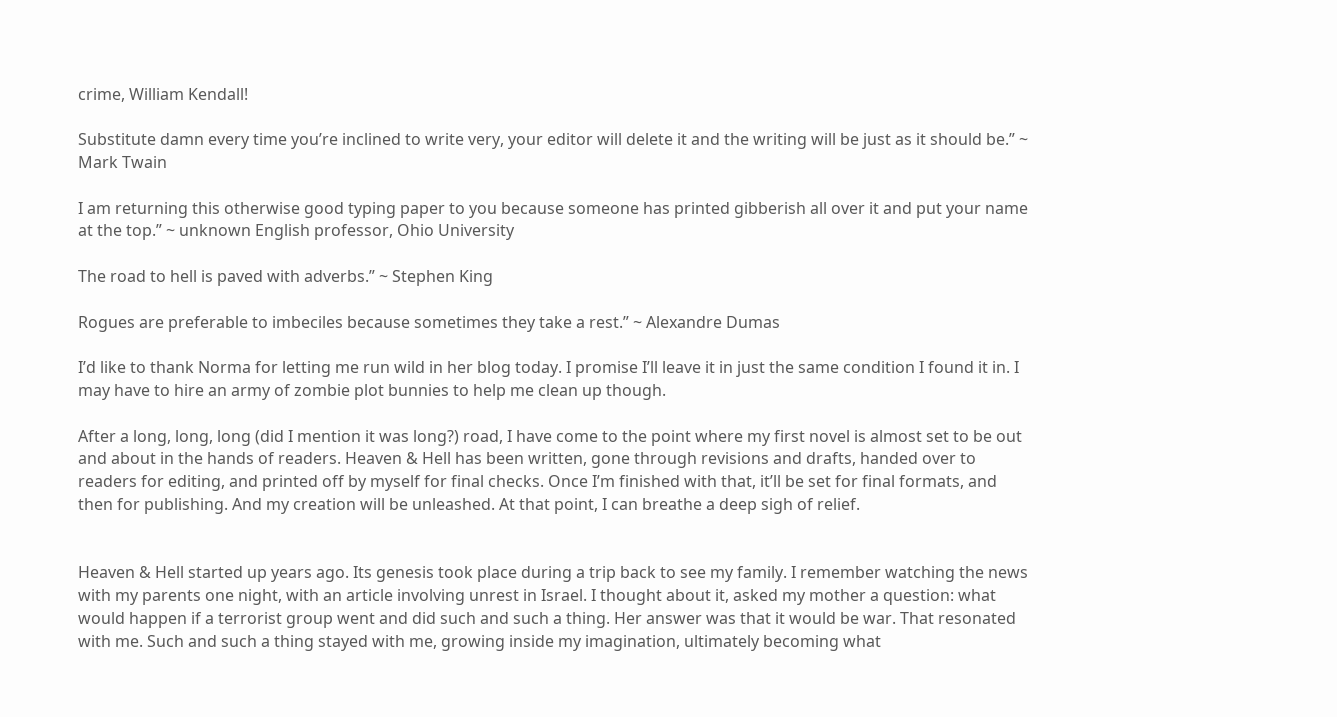crime, William Kendall!

Substitute damn every time you’re inclined to write very, your editor will delete it and the writing will be just as it should be.” ~ Mark Twain

I am returning this otherwise good typing paper to you because someone has printed gibberish all over it and put your name at the top.” ~ unknown English professor, Ohio University

The road to hell is paved with adverbs.” ~ Stephen King

Rogues are preferable to imbeciles because sometimes they take a rest.” ~ Alexandre Dumas

I’d like to thank Norma for letting me run wild in her blog today. I promise I’ll leave it in just the same condition I found it in. I may have to hire an army of zombie plot bunnies to help me clean up though.

After a long, long, long (did I mention it was long?) road, I have come to the point where my first novel is almost set to be out and about in the hands of readers. Heaven & Hell has been written, gone through revisions and drafts, handed over to readers for editing, and printed off by myself for final checks. Once I’m finished with that, it’ll be set for final formats, and then for publishing. And my creation will be unleashed. At that point, I can breathe a deep sigh of relief.


Heaven & Hell started up years ago. Its genesis took place during a trip back to see my family. I remember watching the news with my parents one night, with an article involving unrest in Israel. I thought about it, asked my mother a question: what would happen if a terrorist group went and did such and such a thing. Her answer was that it would be war. That resonated with me. Such and such a thing stayed with me, growing inside my imagination, ultimately becoming what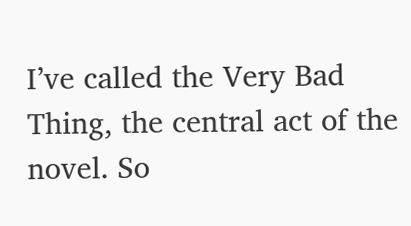I’ve called the Very Bad Thing, the central act of the novel. So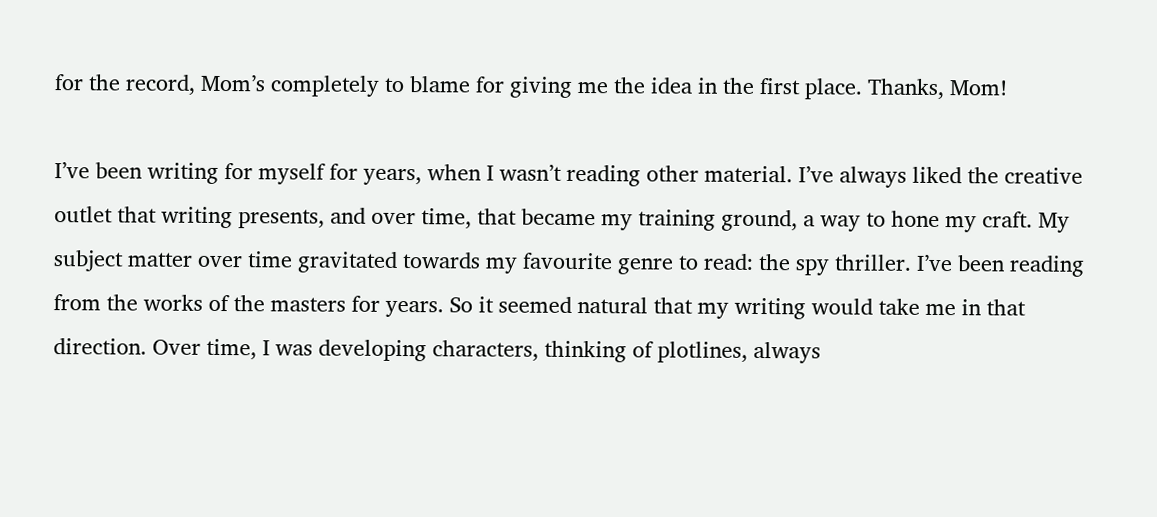for the record, Mom’s completely to blame for giving me the idea in the first place. Thanks, Mom!

I’ve been writing for myself for years, when I wasn’t reading other material. I’ve always liked the creative outlet that writing presents, and over time, that became my training ground, a way to hone my craft. My subject matter over time gravitated towards my favourite genre to read: the spy thriller. I’ve been reading from the works of the masters for years. So it seemed natural that my writing would take me in that direction. Over time, I was developing characters, thinking of plotlines, always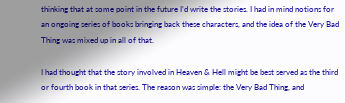thinking that at some point in the future I’d write the stories. I had in mind notions for an ongoing series of books bringing back these characters, and the idea of the Very Bad Thing was mixed up in all of that.

I had thought that the story involved in Heaven & Hell might be best served as the third or fourth book in that series. The reason was simple: the Very Bad Thing, and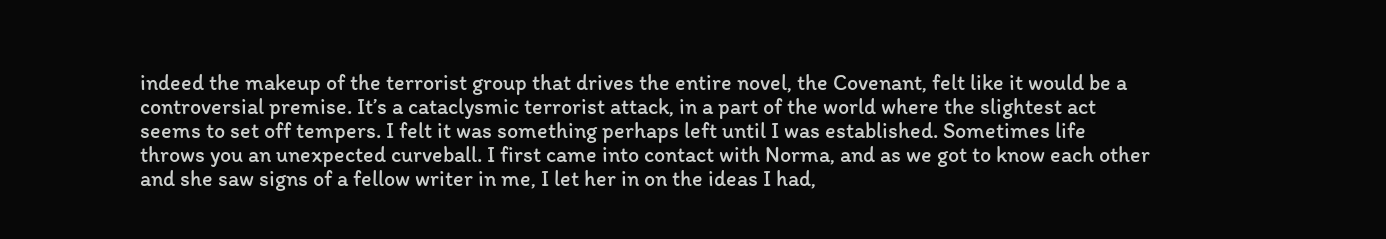indeed the makeup of the terrorist group that drives the entire novel, the Covenant, felt like it would be a controversial premise. It’s a cataclysmic terrorist attack, in a part of the world where the slightest act seems to set off tempers. I felt it was something perhaps left until I was established. Sometimes life throws you an unexpected curveball. I first came into contact with Norma, and as we got to know each other and she saw signs of a fellow writer in me, I let her in on the ideas I had,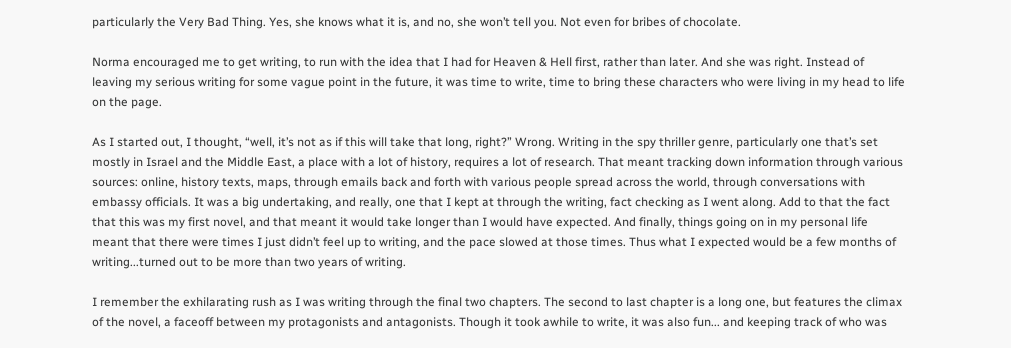particularly the Very Bad Thing. Yes, she knows what it is, and no, she won’t tell you. Not even for bribes of chocolate.

Norma encouraged me to get writing, to run with the idea that I had for Heaven & Hell first, rather than later. And she was right. Instead of leaving my serious writing for some vague point in the future, it was time to write, time to bring these characters who were living in my head to life on the page.

As I started out, I thought, “well, it’s not as if this will take that long, right?” Wrong. Writing in the spy thriller genre, particularly one that’s set mostly in Israel and the Middle East, a place with a lot of history, requires a lot of research. That meant tracking down information through various sources: online, history texts, maps, through emails back and forth with various people spread across the world, through conversations with embassy officials. It was a big undertaking, and really, one that I kept at through the writing, fact checking as I went along. Add to that the fact that this was my first novel, and that meant it would take longer than I would have expected. And finally, things going on in my personal life meant that there were times I just didn’t feel up to writing, and the pace slowed at those times. Thus what I expected would be a few months of writing...turned out to be more than two years of writing.

I remember the exhilarating rush as I was writing through the final two chapters. The second to last chapter is a long one, but features the climax of the novel, a faceoff between my protagonists and antagonists. Though it took awhile to write, it was also fun... and keeping track of who was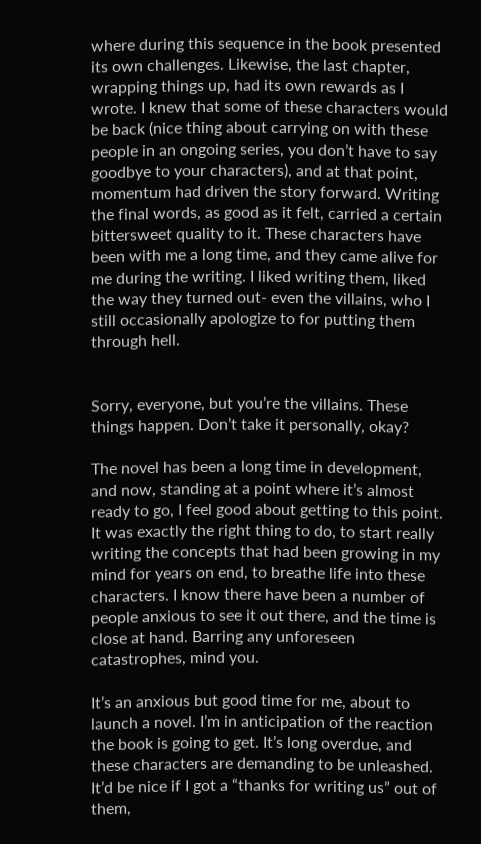where during this sequence in the book presented its own challenges. Likewise, the last chapter, wrapping things up, had its own rewards as I wrote. I knew that some of these characters would be back (nice thing about carrying on with these people in an ongoing series, you don’t have to say goodbye to your characters), and at that point, momentum had driven the story forward. Writing the final words, as good as it felt, carried a certain bittersweet quality to it. These characters have been with me a long time, and they came alive for me during the writing. I liked writing them, liked the way they turned out- even the villains, who I still occasionally apologize to for putting them through hell.


Sorry, everyone, but you’re the villains. These things happen. Don’t take it personally, okay?

The novel has been a long time in development, and now, standing at a point where it’s almost ready to go, I feel good about getting to this point. It was exactly the right thing to do, to start really writing the concepts that had been growing in my mind for years on end, to breathe life into these characters. I know there have been a number of people anxious to see it out there, and the time is close at hand. Barring any unforeseen catastrophes, mind you.

It’s an anxious but good time for me, about to launch a novel. I’m in anticipation of the reaction the book is going to get. It’s long overdue, and these characters are demanding to be unleashed. It’d be nice if I got a “thanks for writing us” out of them,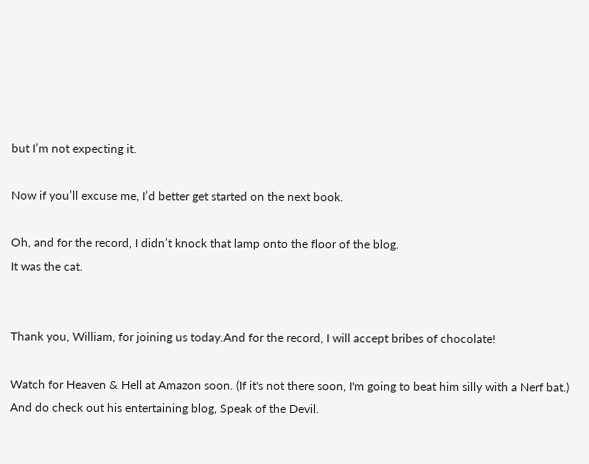but I’m not expecting it.

Now if you’ll excuse me, I’d better get started on the next book.

Oh, and for the record, I didn’t knock that lamp onto the floor of the blog.
It was the cat.


Thank you, William, for joining us today.And for the record, I will accept bribes of chocolate!

Watch for Heaven & Hell at Amazon soon. (If it's not there soon, I'm going to beat him silly with a Nerf bat.) And do check out his entertaining blog, Speak of the Devil.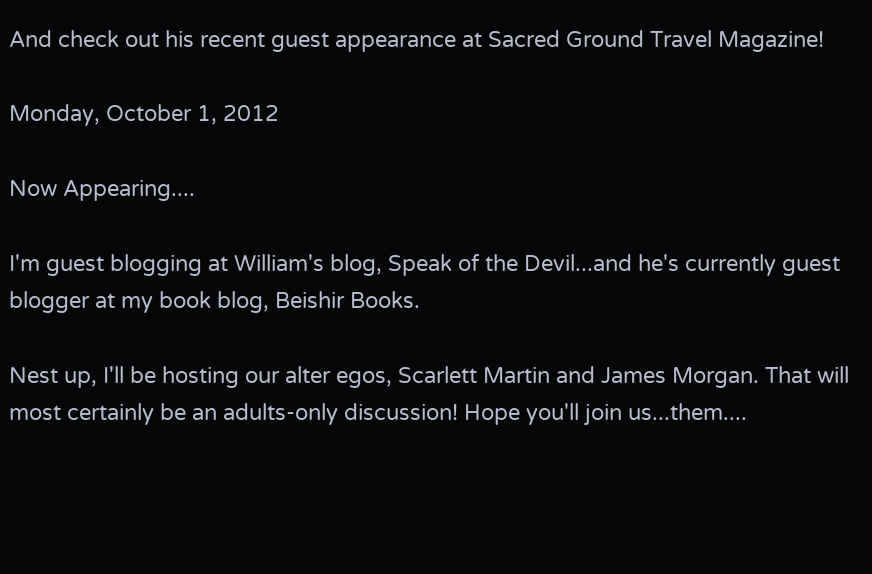And check out his recent guest appearance at Sacred Ground Travel Magazine!

Monday, October 1, 2012

Now Appearing....

I'm guest blogging at William's blog, Speak of the Devil...and he's currently guest blogger at my book blog, Beishir Books.

Nest up, I'll be hosting our alter egos, Scarlett Martin and James Morgan. That will most certainly be an adults-only discussion! Hope you'll join us...them....